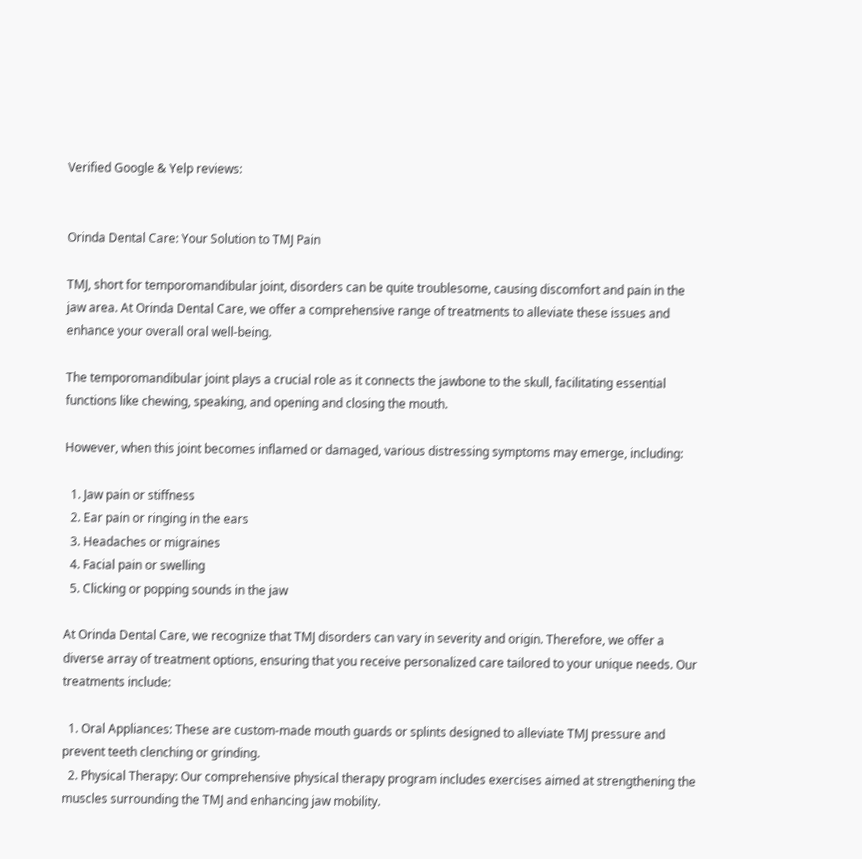Verified Google & Yelp reviews:


Orinda Dental Care: Your Solution to TMJ Pain

TMJ, short for temporomandibular joint, disorders can be quite troublesome, causing discomfort and pain in the jaw area. At Orinda Dental Care, we offer a comprehensive range of treatments to alleviate these issues and enhance your overall oral well-being.

The temporomandibular joint plays a crucial role as it connects the jawbone to the skull, facilitating essential functions like chewing, speaking, and opening and closing the mouth.

However, when this joint becomes inflamed or damaged, various distressing symptoms may emerge, including:

  1. Jaw pain or stiffness
  2. Ear pain or ringing in the ears
  3. Headaches or migraines
  4. Facial pain or swelling
  5. Clicking or popping sounds in the jaw

At Orinda Dental Care, we recognize that TMJ disorders can vary in severity and origin. Therefore, we offer a diverse array of treatment options, ensuring that you receive personalized care tailored to your unique needs. Our treatments include:

  1. Oral Appliances: These are custom-made mouth guards or splints designed to alleviate TMJ pressure and prevent teeth clenching or grinding.
  2. Physical Therapy: Our comprehensive physical therapy program includes exercises aimed at strengthening the muscles surrounding the TMJ and enhancing jaw mobility.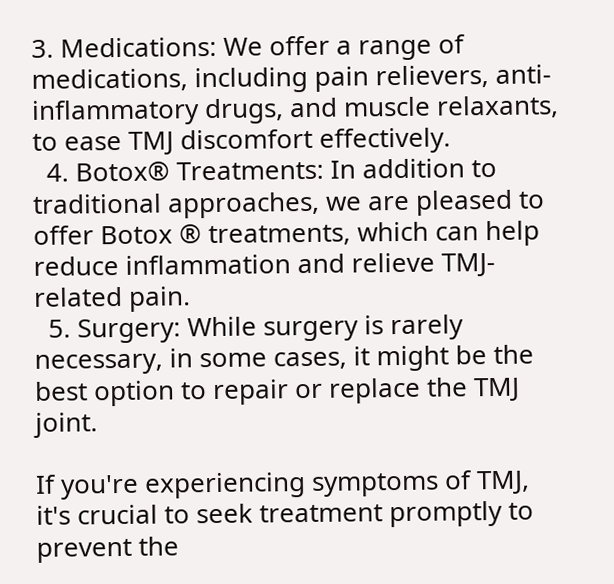3. Medications: We offer a range of medications, including pain relievers, anti-inflammatory drugs, and muscle relaxants, to ease TMJ discomfort effectively.
  4. Botox® Treatments: In addition to traditional approaches, we are pleased to offer Botox ® treatments, which can help reduce inflammation and relieve TMJ-related pain.
  5. Surgery: While surgery is rarely necessary, in some cases, it might be the best option to repair or replace the TMJ joint.

If you're experiencing symptoms of TMJ, it's crucial to seek treatment promptly to prevent the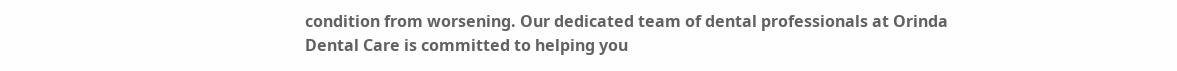condition from worsening. Our dedicated team of dental professionals at Orinda Dental Care is committed to helping you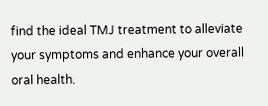find the ideal TMJ treatment to alleviate your symptoms and enhance your overall oral health.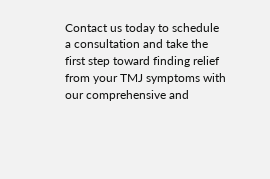Contact us today to schedule a consultation and take the first step toward finding relief from your TMJ symptoms with our comprehensive and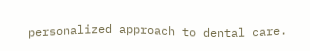personalized approach to dental care.